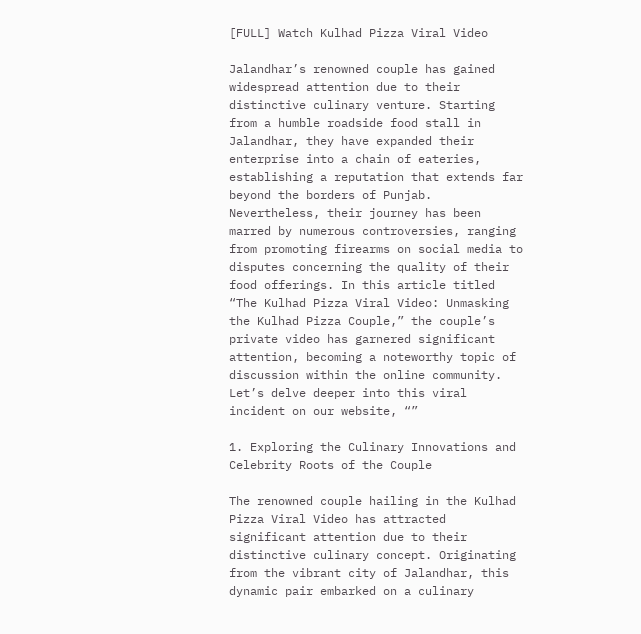[FULL] Watch Kulhad Pizza Viral Video

Jalandhar’s renowned couple has gained widespread attention due to their distinctive culinary venture. Starting from a humble roadside food stall in Jalandhar, they have expanded their enterprise into a chain of eateries, establishing a reputation that extends far beyond the borders of Punjab. Nevertheless, their journey has been marred by numerous controversies, ranging from promoting firearms on social media to disputes concerning the quality of their food offerings. In this article titled “The Kulhad Pizza Viral Video: Unmasking the Kulhad Pizza Couple,” the couple’s private video has garnered significant attention, becoming a noteworthy topic of discussion within the online community. Let’s delve deeper into this viral incident on our website, “”

1. Exploring the Culinary Innovations and Celebrity Roots of the Couple

The renowned couple hailing in the Kulhad Pizza Viral Video has attracted significant attention due to their distinctive culinary concept. Originating from the vibrant city of Jalandhar, this dynamic pair embarked on a culinary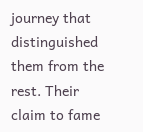journey that distinguished them from the rest. Their claim to fame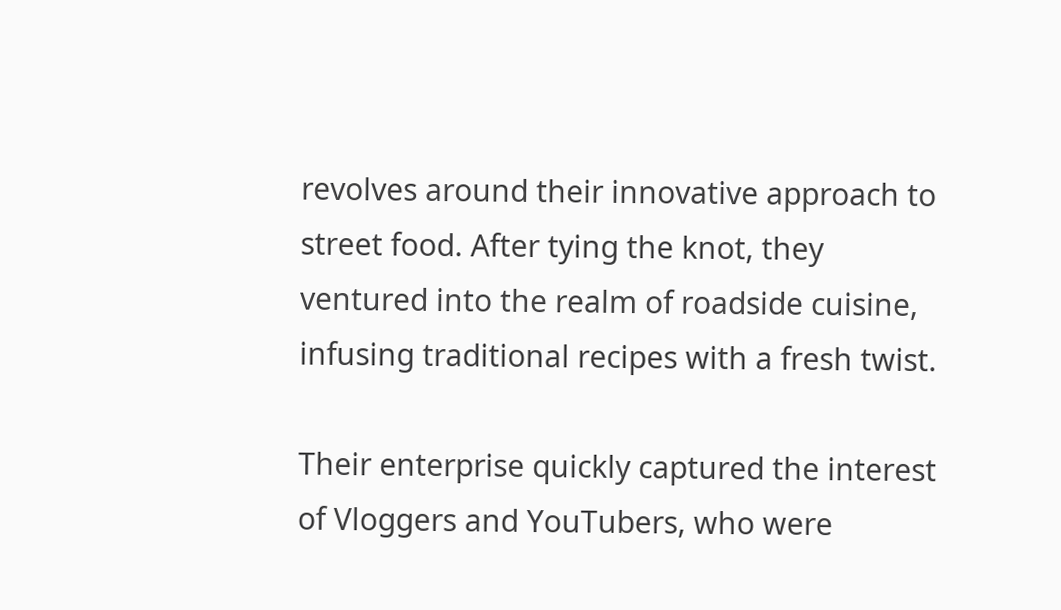revolves around their innovative approach to street food. After tying the knot, they ventured into the realm of roadside cuisine, infusing traditional recipes with a fresh twist.

Their enterprise quickly captured the interest of Vloggers and YouTubers, who were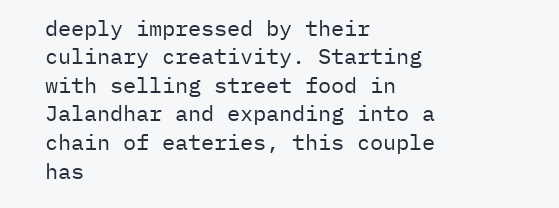deeply impressed by their culinary creativity. Starting with selling street food in Jalandhar and expanding into a chain of eateries, this couple has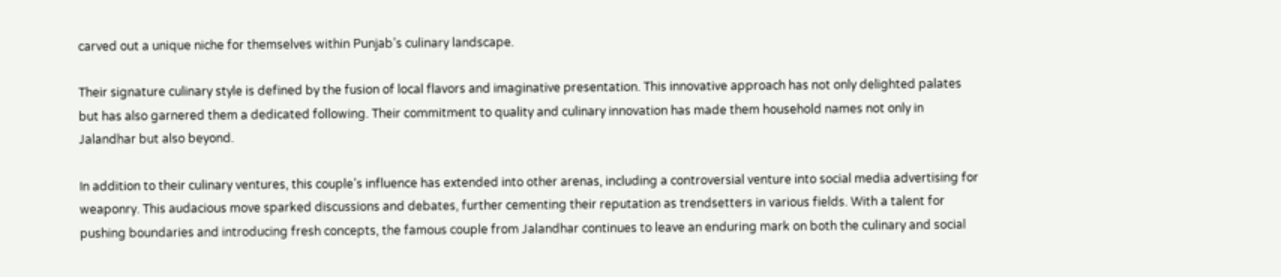carved out a unique niche for themselves within Punjab’s culinary landscape.

Their signature culinary style is defined by the fusion of local flavors and imaginative presentation. This innovative approach has not only delighted palates but has also garnered them a dedicated following. Their commitment to quality and culinary innovation has made them household names not only in Jalandhar but also beyond.

In addition to their culinary ventures, this couple’s influence has extended into other arenas, including a controversial venture into social media advertising for weaponry. This audacious move sparked discussions and debates, further cementing their reputation as trendsetters in various fields. With a talent for pushing boundaries and introducing fresh concepts, the famous couple from Jalandhar continues to leave an enduring mark on both the culinary and social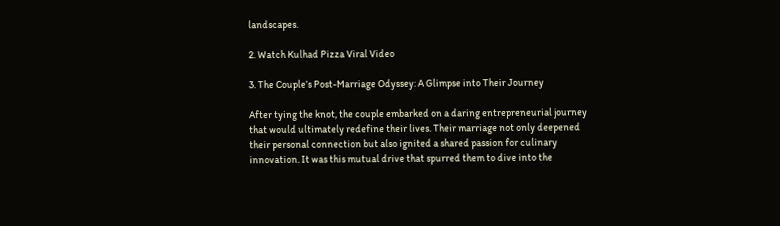landscapes.

2. Watch Kulhad Pizza Viral Video

3. The Couple’s Post-Marriage Odyssey: A Glimpse into Their Journey

After tying the knot, the couple embarked on a daring entrepreneurial journey that would ultimately redefine their lives. Their marriage not only deepened their personal connection but also ignited a shared passion for culinary innovation. It was this mutual drive that spurred them to dive into the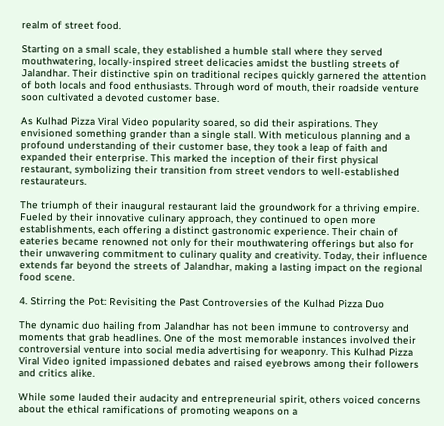realm of street food.

Starting on a small scale, they established a humble stall where they served mouthwatering, locally-inspired street delicacies amidst the bustling streets of Jalandhar. Their distinctive spin on traditional recipes quickly garnered the attention of both locals and food enthusiasts. Through word of mouth, their roadside venture soon cultivated a devoted customer base.

As Kulhad Pizza Viral Video popularity soared, so did their aspirations. They envisioned something grander than a single stall. With meticulous planning and a profound understanding of their customer base, they took a leap of faith and expanded their enterprise. This marked the inception of their first physical restaurant, symbolizing their transition from street vendors to well-established restaurateurs.

The triumph of their inaugural restaurant laid the groundwork for a thriving empire. Fueled by their innovative culinary approach, they continued to open more establishments, each offering a distinct gastronomic experience. Their chain of eateries became renowned not only for their mouthwatering offerings but also for their unwavering commitment to culinary quality and creativity. Today, their influence extends far beyond the streets of Jalandhar, making a lasting impact on the regional food scene.

4. Stirring the Pot: Revisiting the Past Controversies of the Kulhad Pizza Duo

The dynamic duo hailing from Jalandhar has not been immune to controversy and moments that grab headlines. One of the most memorable instances involved their controversial venture into social media advertising for weaponry. This Kulhad Pizza Viral Video ignited impassioned debates and raised eyebrows among their followers and critics alike.

While some lauded their audacity and entrepreneurial spirit, others voiced concerns about the ethical ramifications of promoting weapons on a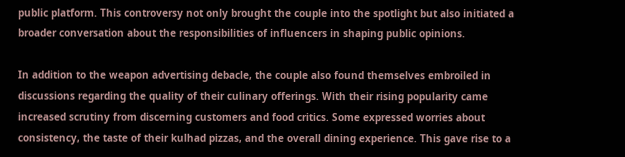public platform. This controversy not only brought the couple into the spotlight but also initiated a broader conversation about the responsibilities of influencers in shaping public opinions.

In addition to the weapon advertising debacle, the couple also found themselves embroiled in discussions regarding the quality of their culinary offerings. With their rising popularity came increased scrutiny from discerning customers and food critics. Some expressed worries about consistency, the taste of their kulhad pizzas, and the overall dining experience. This gave rise to a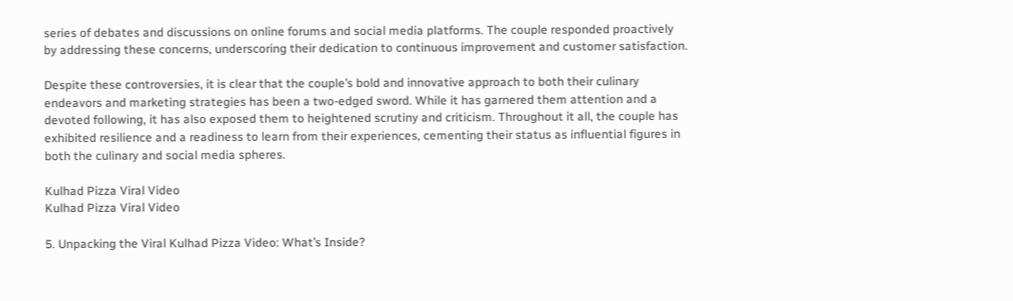series of debates and discussions on online forums and social media platforms. The couple responded proactively by addressing these concerns, underscoring their dedication to continuous improvement and customer satisfaction.

Despite these controversies, it is clear that the couple’s bold and innovative approach to both their culinary endeavors and marketing strategies has been a two-edged sword. While it has garnered them attention and a devoted following, it has also exposed them to heightened scrutiny and criticism. Throughout it all, the couple has exhibited resilience and a readiness to learn from their experiences, cementing their status as influential figures in both the culinary and social media spheres.

Kulhad Pizza Viral Video
Kulhad Pizza Viral Video

5. Unpacking the Viral Kulhad Pizza Video: What’s Inside?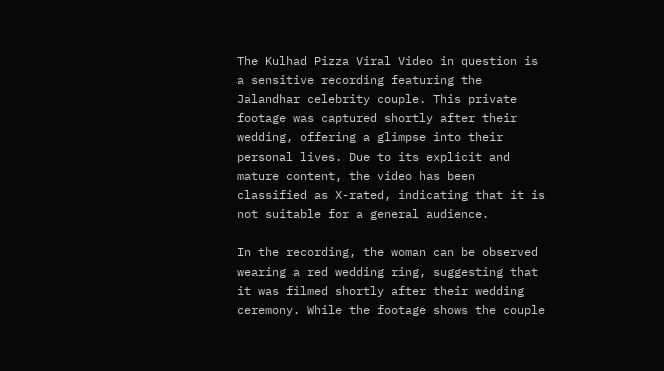The Kulhad Pizza Viral Video in question is a sensitive recording featuring the Jalandhar celebrity couple. This private footage was captured shortly after their wedding, offering a glimpse into their personal lives. Due to its explicit and mature content, the video has been classified as X-rated, indicating that it is not suitable for a general audience.

In the recording, the woman can be observed wearing a red wedding ring, suggesting that it was filmed shortly after their wedding ceremony. While the footage shows the couple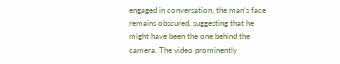engaged in conversation, the man’s face remains obscured, suggesting that he might have been the one behind the camera. The video prominently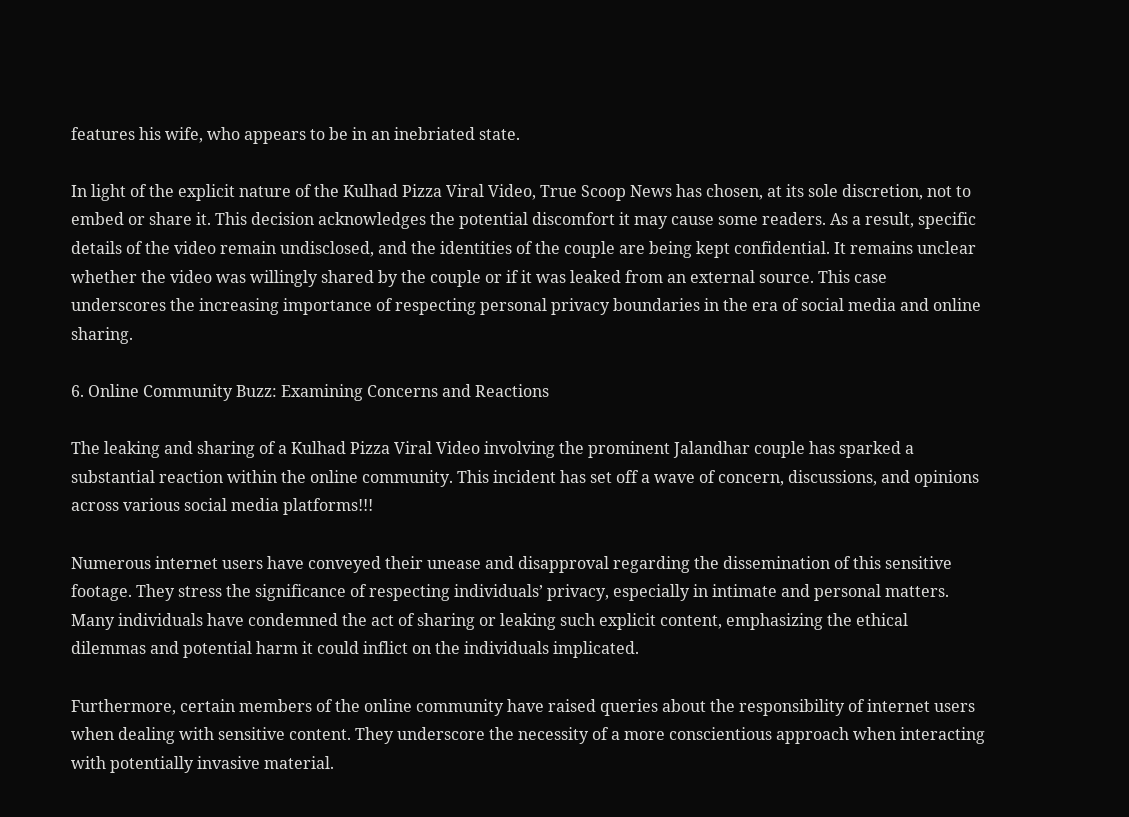features his wife, who appears to be in an inebriated state.

In light of the explicit nature of the Kulhad Pizza Viral Video, True Scoop News has chosen, at its sole discretion, not to embed or share it. This decision acknowledges the potential discomfort it may cause some readers. As a result, specific details of the video remain undisclosed, and the identities of the couple are being kept confidential. It remains unclear whether the video was willingly shared by the couple or if it was leaked from an external source. This case underscores the increasing importance of respecting personal privacy boundaries in the era of social media and online sharing.

6. Online Community Buzz: Examining Concerns and Reactions

The leaking and sharing of a Kulhad Pizza Viral Video involving the prominent Jalandhar couple has sparked a substantial reaction within the online community. This incident has set off a wave of concern, discussions, and opinions across various social media platforms!!!

Numerous internet users have conveyed their unease and disapproval regarding the dissemination of this sensitive footage. They stress the significance of respecting individuals’ privacy, especially in intimate and personal matters. Many individuals have condemned the act of sharing or leaking such explicit content, emphasizing the ethical dilemmas and potential harm it could inflict on the individuals implicated.

Furthermore, certain members of the online community have raised queries about the responsibility of internet users when dealing with sensitive content. They underscore the necessity of a more conscientious approach when interacting with potentially invasive material.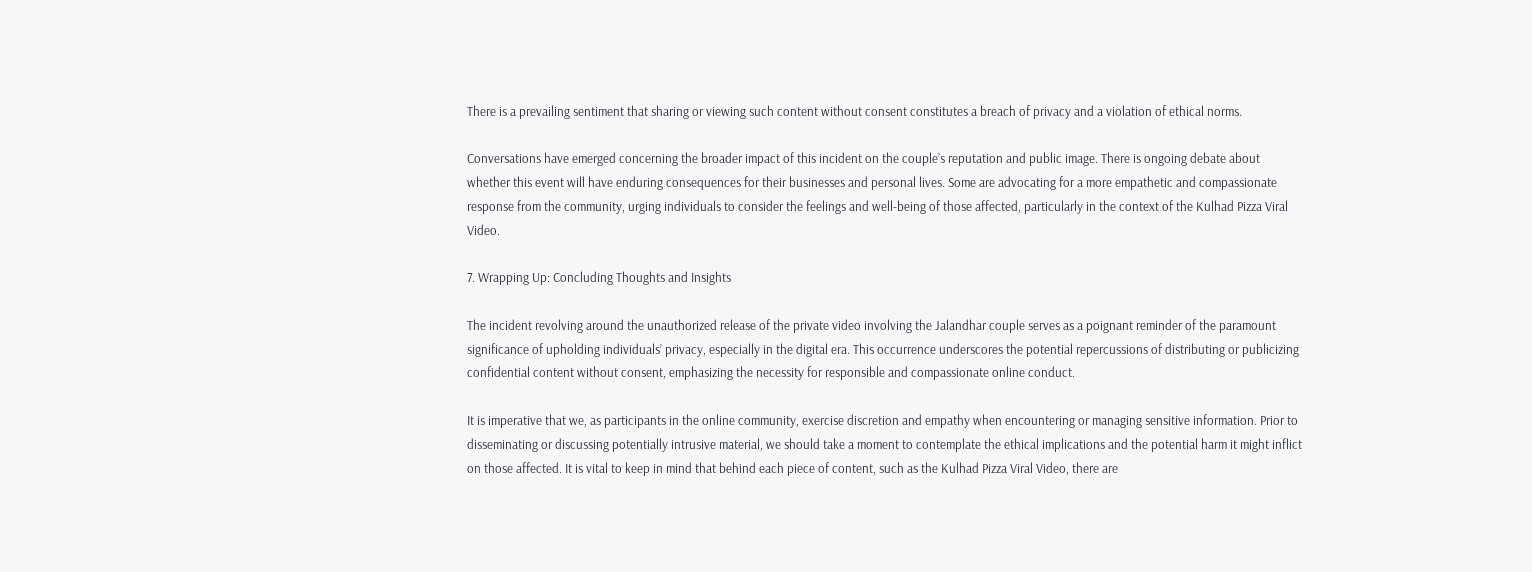There is a prevailing sentiment that sharing or viewing such content without consent constitutes a breach of privacy and a violation of ethical norms.

Conversations have emerged concerning the broader impact of this incident on the couple’s reputation and public image. There is ongoing debate about whether this event will have enduring consequences for their businesses and personal lives. Some are advocating for a more empathetic and compassionate response from the community, urging individuals to consider the feelings and well-being of those affected, particularly in the context of the Kulhad Pizza Viral Video.

7. Wrapping Up: Concluding Thoughts and Insights

The incident revolving around the unauthorized release of the private video involving the Jalandhar couple serves as a poignant reminder of the paramount significance of upholding individuals’ privacy, especially in the digital era. This occurrence underscores the potential repercussions of distributing or publicizing confidential content without consent, emphasizing the necessity for responsible and compassionate online conduct.

It is imperative that we, as participants in the online community, exercise discretion and empathy when encountering or managing sensitive information. Prior to disseminating or discussing potentially intrusive material, we should take a moment to contemplate the ethical implications and the potential harm it might inflict on those affected. It is vital to keep in mind that behind each piece of content, such as the Kulhad Pizza Viral Video, there are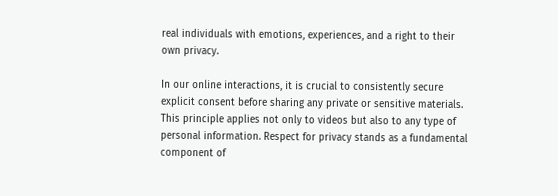real individuals with emotions, experiences, and a right to their own privacy.

In our online interactions, it is crucial to consistently secure explicit consent before sharing any private or sensitive materials. This principle applies not only to videos but also to any type of personal information. Respect for privacy stands as a fundamental component of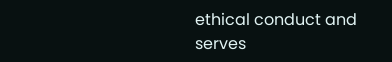ethical conduct and serves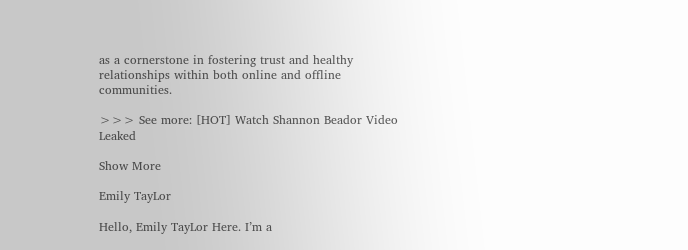as a cornerstone in fostering trust and healthy relationships within both online and offline communities.

>>> See more: [HOT] Watch Shannon Beador Video Leaked

Show More

Emily TayLor

Hello, Emily TayLor Here. I’m a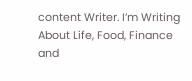content Writer. I’m Writing About Life, Food, Finance and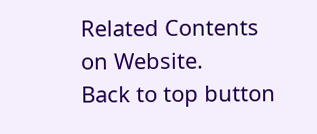Related Contents on Website.
Back to top button